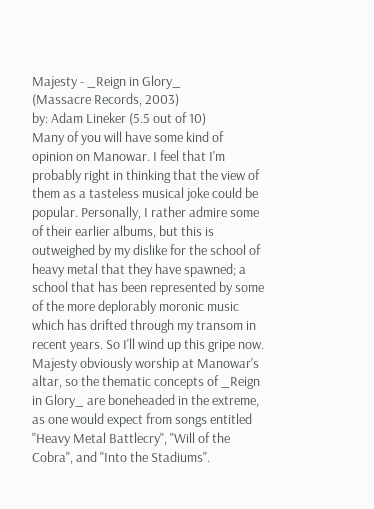Majesty - _Reign in Glory_
(Massacre Records, 2003)
by: Adam Lineker (5.5 out of 10)
Many of you will have some kind of opinion on Manowar. I feel that I'm probably right in thinking that the view of them as a tasteless musical joke could be popular. Personally, I rather admire some of their earlier albums, but this is outweighed by my dislike for the school of heavy metal that they have spawned; a school that has been represented by some of the more deplorably moronic music which has drifted through my transom in recent years. So I'll wind up this gripe now. Majesty obviously worship at Manowar's altar, so the thematic concepts of _Reign in Glory_ are boneheaded in the extreme, as one would expect from songs entitled "Heavy Metal Battlecry", "Will of the Cobra", and "Into the Stadiums".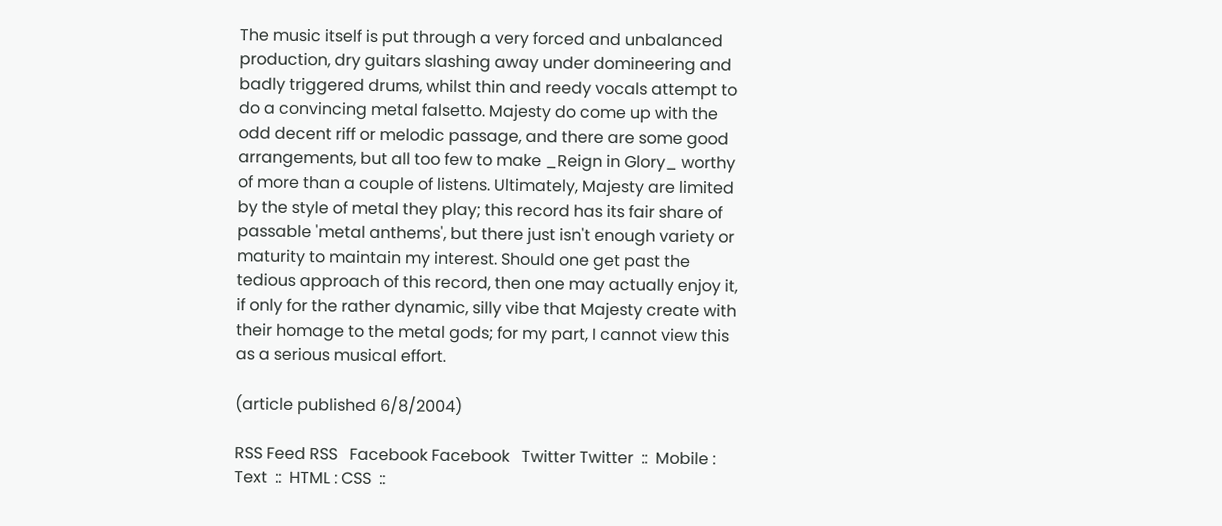The music itself is put through a very forced and unbalanced production, dry guitars slashing away under domineering and badly triggered drums, whilst thin and reedy vocals attempt to do a convincing metal falsetto. Majesty do come up with the odd decent riff or melodic passage, and there are some good arrangements, but all too few to make _Reign in Glory_ worthy of more than a couple of listens. Ultimately, Majesty are limited by the style of metal they play; this record has its fair share of passable 'metal anthems', but there just isn't enough variety or maturity to maintain my interest. Should one get past the tedious approach of this record, then one may actually enjoy it, if only for the rather dynamic, silly vibe that Majesty create with their homage to the metal gods; for my part, I cannot view this as a serious musical effort.

(article published 6/8/2004)

RSS Feed RSS   Facebook Facebook   Twitter Twitter  ::  Mobile : Text  ::  HTML : CSS  ::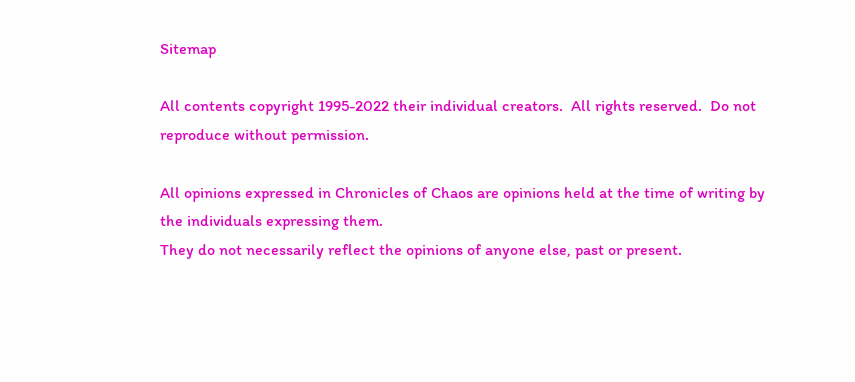Sitemap

All contents copyright 1995-2022 their individual creators.  All rights reserved.  Do not reproduce without permission.

All opinions expressed in Chronicles of Chaos are opinions held at the time of writing by the individuals expressing them.
They do not necessarily reflect the opinions of anyone else, past or present.